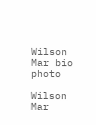Wilson Mar bio photo

Wilson Mar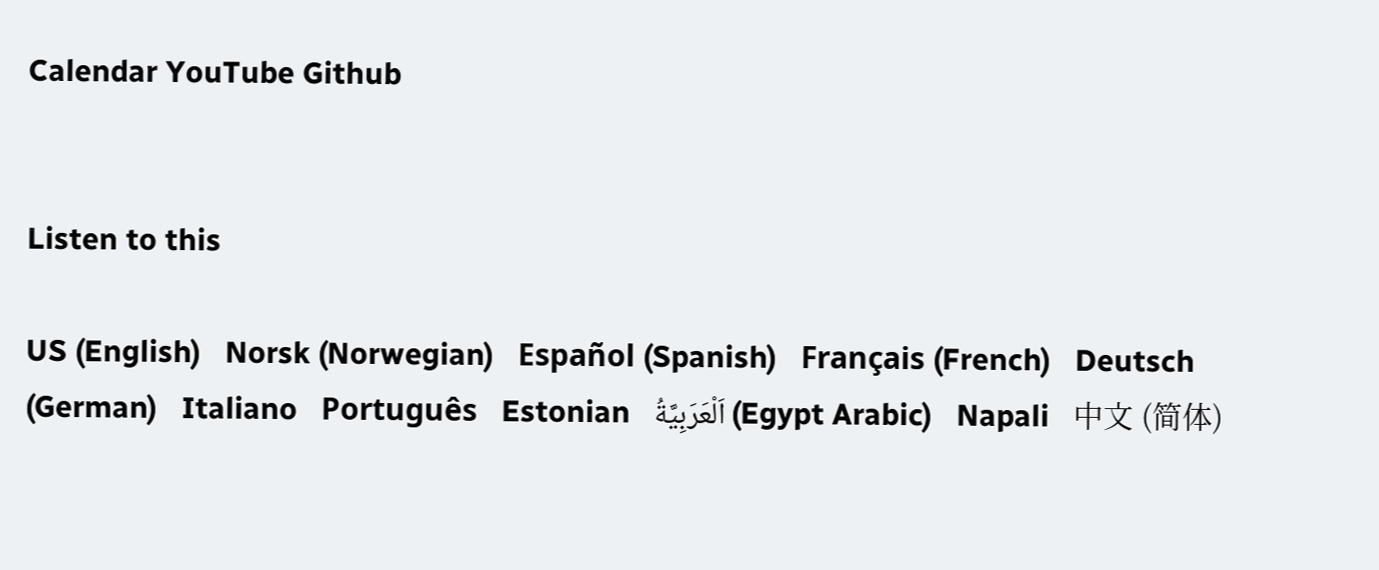Calendar YouTube Github


Listen to this

US (English)   Norsk (Norwegian)   Español (Spanish)   Français (French)   Deutsch (German)   Italiano   Português   Estonian   اَلْعَرَبِيَّةُ (Egypt Arabic)   Napali   中文 (简体)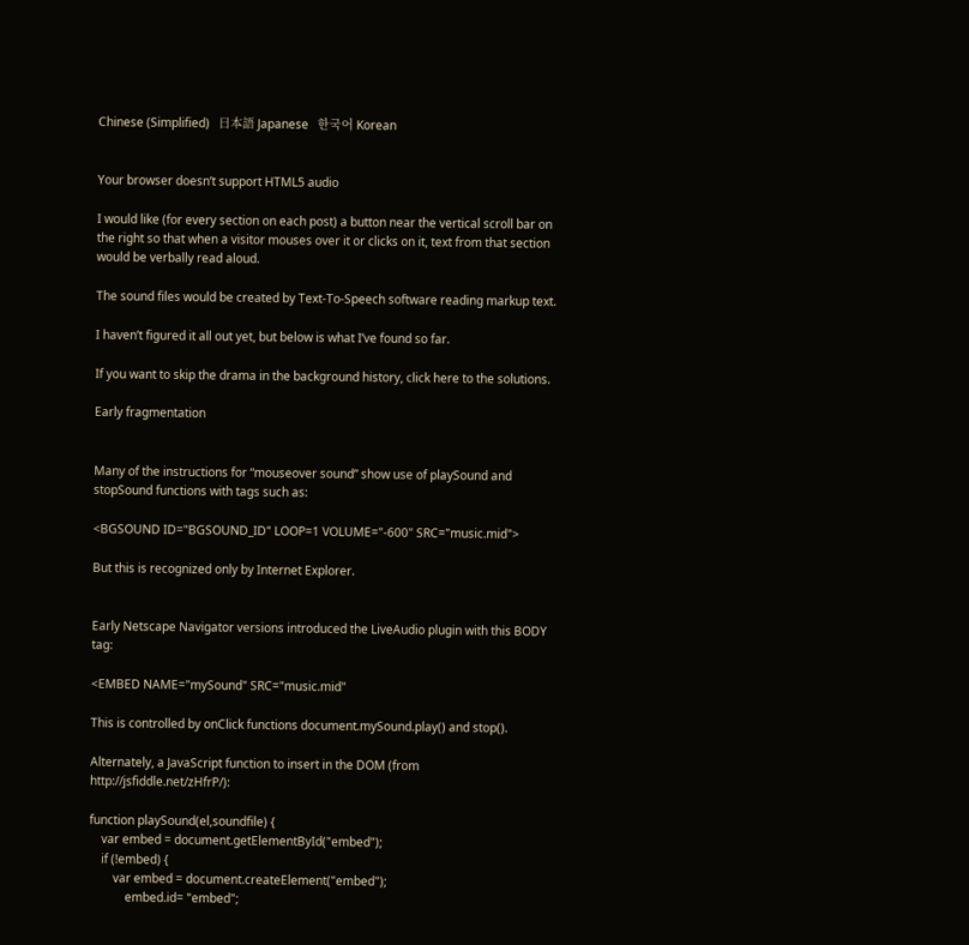Chinese (Simplified)   日本語 Japanese   한국어 Korean


Your browser doesn’t support HTML5 audio

I would like (for every section on each post) a button near the vertical scroll bar on the right so that when a visitor mouses over it or clicks on it, text from that section would be verbally read aloud.

The sound files would be created by Text-To-Speech software reading markup text.

I haven’t figured it all out yet, but below is what I’ve found so far.

If you want to skip the drama in the background history, click here to the solutions.

Early fragmentation


Many of the instructions for “mouseover sound” show use of playSound and stopSound functions with tags such as:

<BGSOUND ID="BGSOUND_ID" LOOP=1 VOLUME="-600" SRC="music.mid">

But this is recognized only by Internet Explorer.


Early Netscape Navigator versions introduced the LiveAudio plugin with this BODY tag:

<EMBED NAME="mySound" SRC="music.mid"

This is controlled by onClick functions document.mySound.play() and stop().

Alternately, a JavaScript function to insert in the DOM (from http://jsfiddle.net/zHfrP/):

function playSound(el,soundfile) {
    var embed = document.getElementById("embed");
    if (!embed) {
        var embed = document.createElement("embed");
            embed.id= "embed";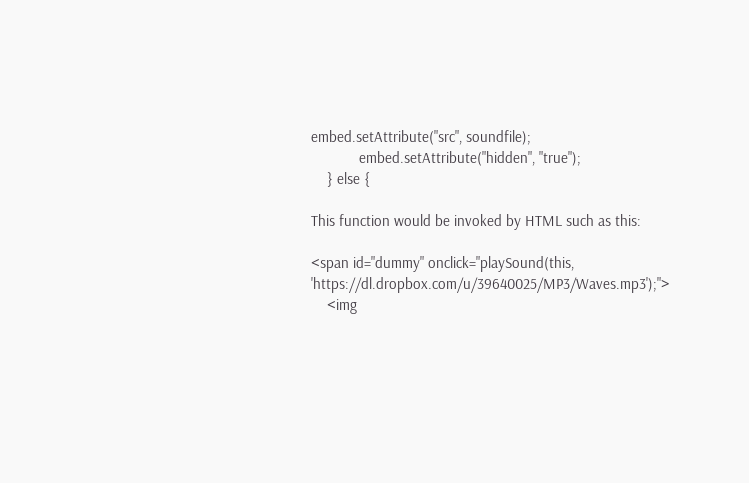embed.setAttribute("src", soundfile);
            embed.setAttribute("hidden", "true");
    } else {

This function would be invoked by HTML such as this:

<span id="dummy" onclick="playSound(this, 'https://dl.dropbox.com/u/39640025/MP3/Waves.mp3');">
    <img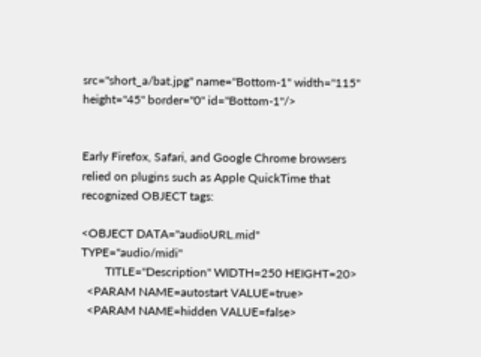src="short_a/bat.jpg" name="Bottom-1" width="115" height="45" border="0" id="Bottom-1"/>


Early Firefox, Safari, and Google Chrome browsers relied on plugins such as Apple QuickTime that recognized OBJECT tags:

<OBJECT DATA="audioURL.mid" TYPE="audio/midi"
        TITLE="Description" WIDTH=250 HEIGHT=20>
  <PARAM NAME=autostart VALUE=true>
  <PARAM NAME=hidden VALUE=false>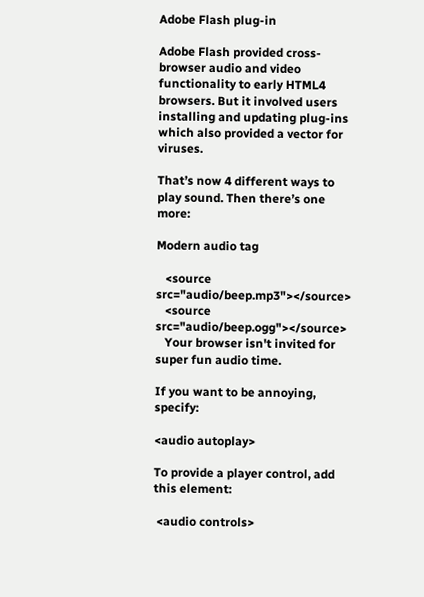Adobe Flash plug-in

Adobe Flash provided cross-browser audio and video functionality to early HTML4 browsers. But it involved users installing and updating plug-ins which also provided a vector for viruses.

That’s now 4 different ways to play sound. Then there’s one more:

Modern audio tag

   <source src="audio/beep.mp3"></source>
   <source src="audio/beep.ogg"></source>
   Your browser isn't invited for super fun audio time.

If you want to be annoying, specify:

<audio autoplay>

To provide a player control, add this element:

 <audio controls>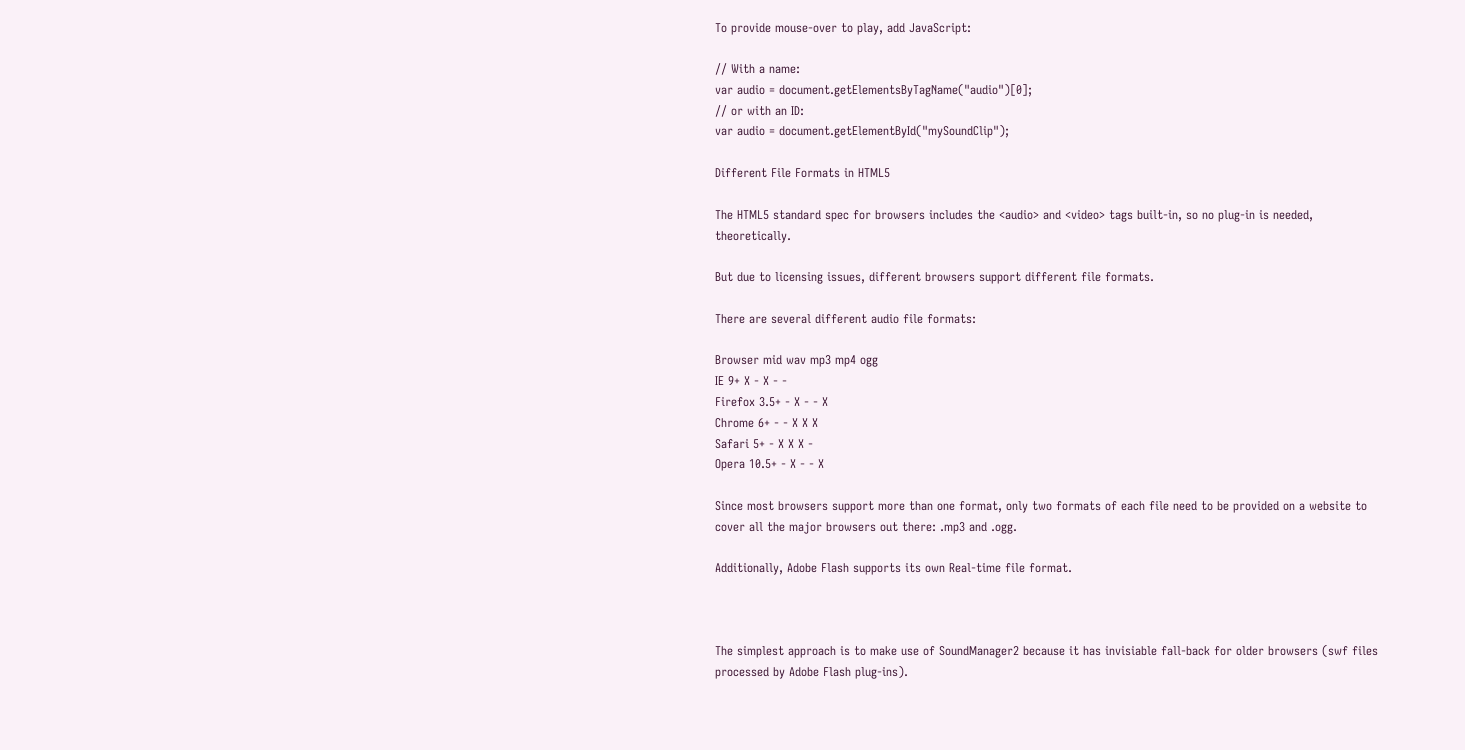To provide mouse-over to play, add JavaScript:

// With a name:
var audio = document.getElementsByTagName("audio")[0];
// or with an ID:
var audio = document.getElementById("mySoundClip");

Different File Formats in HTML5

The HTML5 standard spec for browsers includes the <audio> and <video> tags built-in, so no plug-in is needed, theoretically.

But due to licensing issues, different browsers support different file formats.

There are several different audio file formats:

Browser mid wav mp3 mp4 ogg
IE 9+ X - X - -
Firefox 3.5+ - X - - X
Chrome 6+ - - X X X
Safari 5+ - X X X -
Opera 10.5+ - X - - X

Since most browsers support more than one format, only two formats of each file need to be provided on a website to cover all the major browsers out there: .mp3 and .ogg.

Additionally, Adobe Flash supports its own Real-time file format.



The simplest approach is to make use of SoundManager2 because it has invisiable fall-back for older browsers (swf files processed by Adobe Flash plug-ins).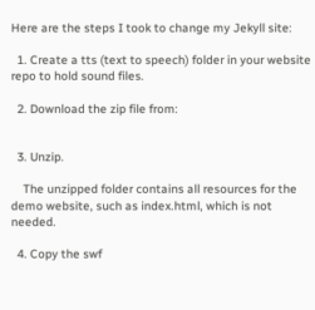Here are the steps I took to change my Jekyll site:

  1. Create a tts (text to speech) folder in your website repo to hold sound files.

  2. Download the zip file from:


  3. Unzip.

    The unzipped folder contains all resources for the demo website, such as index.html, which is not needed.

  4. Copy the swf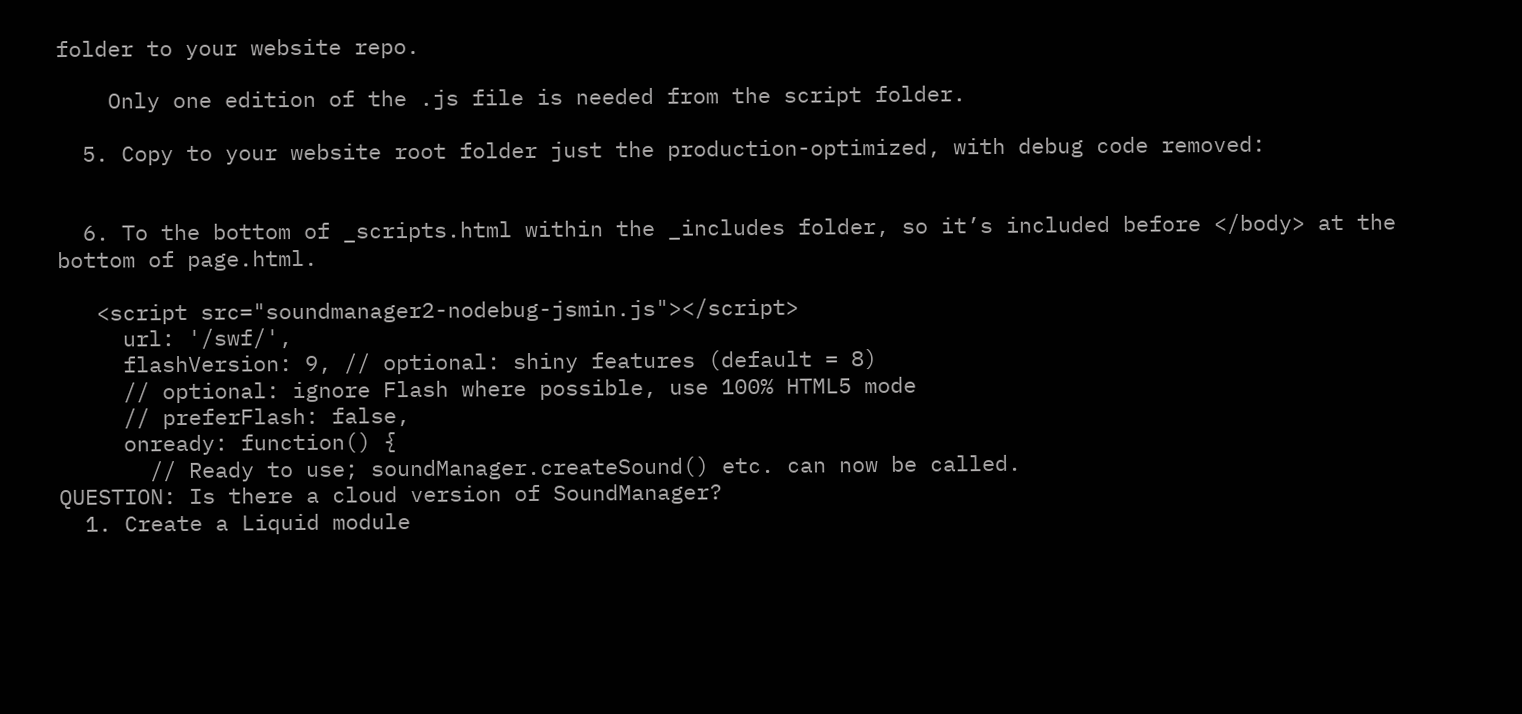folder to your website repo.

    Only one edition of the .js file is needed from the script folder.

  5. Copy to your website root folder just the production-optimized, with debug code removed:


  6. To the bottom of _scripts.html within the _includes folder, so it’s included before </body> at the bottom of page.html.

   <script src="soundmanager2-nodebug-jsmin.js"></script>
     url: '/swf/',
     flashVersion: 9, // optional: shiny features (default = 8)
     // optional: ignore Flash where possible, use 100% HTML5 mode
     // preferFlash: false,
     onready: function() {
       // Ready to use; soundManager.createSound() etc. can now be called.
QUESTION: Is there a cloud version of SoundManager?
  1. Create a Liquid module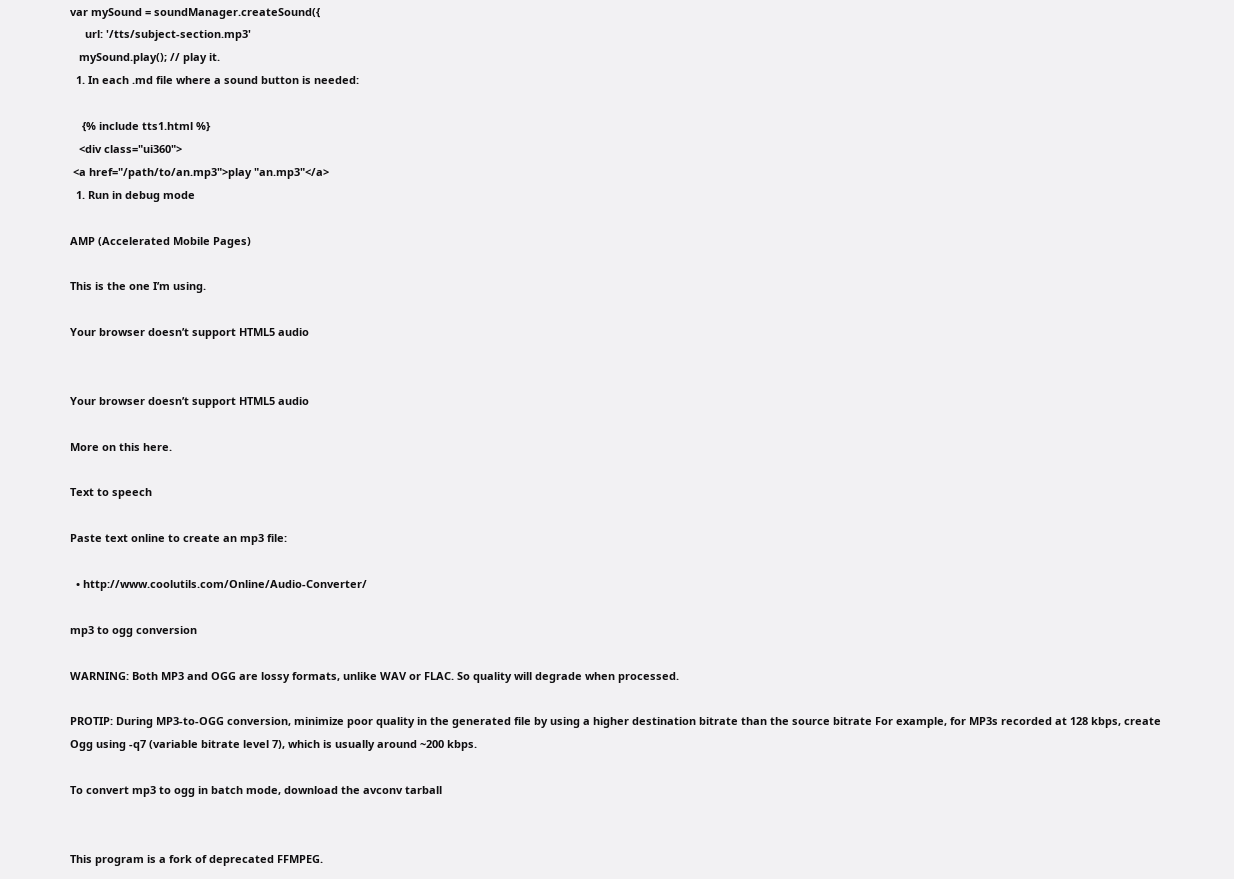var mySound = soundManager.createSound({
     url: '/tts/subject-section.mp3'
   mySound.play(); // play it.
  1. In each .md file where a sound button is needed:

    {% include tts1.html %}
   <div class="ui360">
 <a href="/path/to/an.mp3">play "an.mp3"</a>
  1. Run in debug mode

AMP (Accelerated Mobile Pages)

This is the one I’m using.

Your browser doesn’t support HTML5 audio


Your browser doesn’t support HTML5 audio

More on this here.

Text to speech

Paste text online to create an mp3 file:

  • http://www.coolutils.com/Online/Audio-Converter/

mp3 to ogg conversion

WARNING: Both MP3 and OGG are lossy formats, unlike WAV or FLAC. So quality will degrade when processed.

PROTIP: During MP3-to-OGG conversion, minimize poor quality in the generated file by using a higher destination bitrate than the source bitrate For example, for MP3s recorded at 128 kbps, create Ogg using -q7 (variable bitrate level 7), which is usually around ~200 kbps.

To convert mp3 to ogg in batch mode, download the avconv tarball


This program is a fork of deprecated FFMPEG.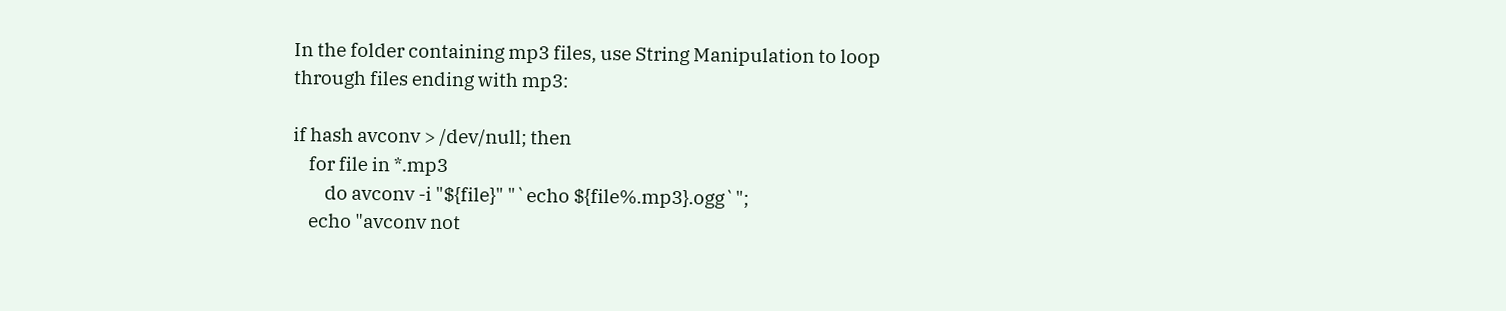In the folder containing mp3 files, use String Manipulation to loop through files ending with mp3:

if hash avconv > /dev/null; then
    for file in *.mp3
        do avconv -i "${file}" "`echo ${file%.mp3}.ogg`";
    echo "avconv not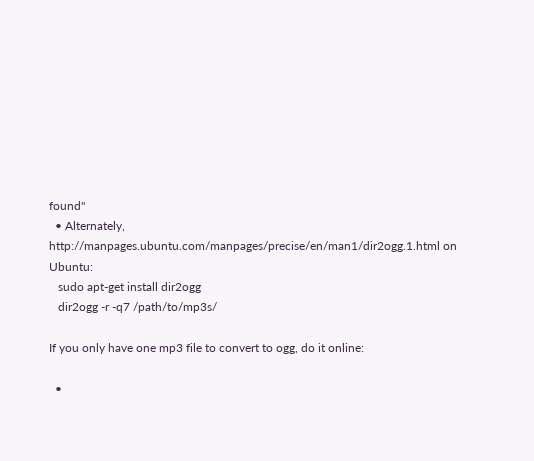found"
  • Alternately, http://manpages.ubuntu.com/manpages/precise/en/man1/dir2ogg.1.html on Ubuntu:
   sudo apt-get install dir2ogg
   dir2ogg -r -q7 /path/to/mp3s/

If you only have one mp3 file to convert to ogg, do it online:

  •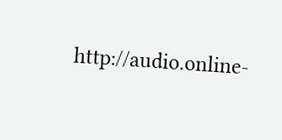http://audio.online-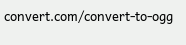convert.com/convert-to-ogg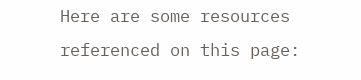Here are some resources referenced on this page: